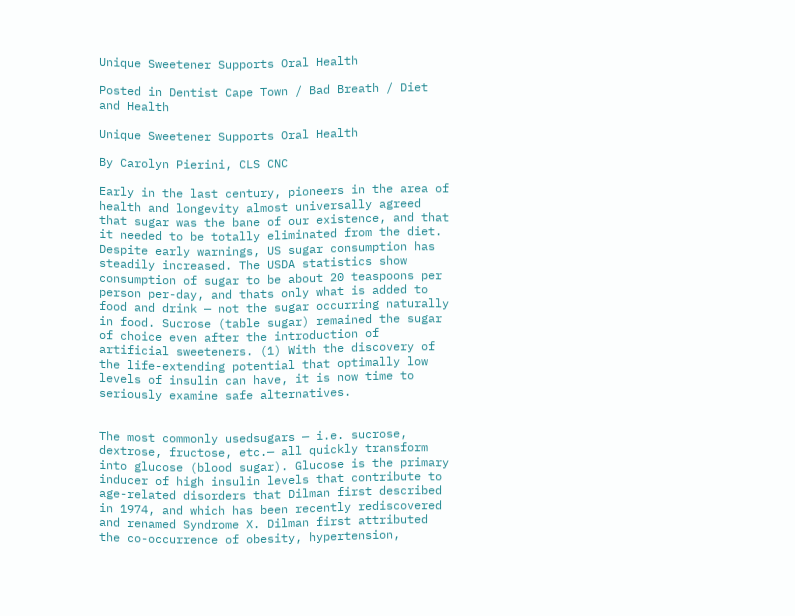Unique Sweetener Supports Oral Health

Posted in Dentist Cape Town / Bad Breath / Diet and Health

Unique Sweetener Supports Oral Health

By Carolyn Pierini, CLS CNC

Early in the last century, pioneers in the area of health and longevity almost universally agreed that sugar was the bane of our existence, and that it needed to be totally eliminated from the diet. Despite early warnings, US sugar consumption has steadily increased. The USDA statistics show consumption of sugar to be about 20 teaspoons per person per-day, and thats only what is added to food and drink — not the sugar occurring naturally in food. Sucrose (table sugar) remained the sugar of choice even after the introduction of artificial sweeteners. (1) With the discovery of the life-extending potential that optimally low levels of insulin can have, it is now time to seriously examine safe alternatives.


The most commonly usedsugars — i.e. sucrose, dextrose, fructose, etc.— all quickly transform into glucose (blood sugar). Glucose is the primary inducer of high insulin levels that contribute to age-related disorders that Dilman first described in 1974, and which has been recently rediscovered and renamed Syndrome X. Dilman first attributed the co-occurrence of obesity, hypertension,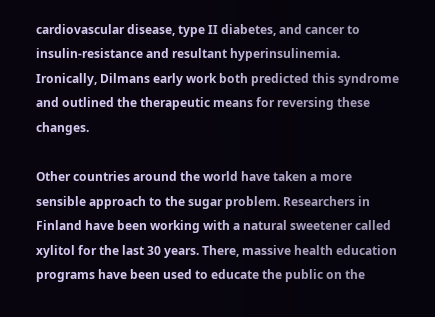cardiovascular disease, type II diabetes, and cancer to insulin-resistance and resultant hyperinsulinemia. Ironically, Dilmans early work both predicted this syndrome and outlined the therapeutic means for reversing these changes.

Other countries around the world have taken a more sensible approach to the sugar problem. Researchers in Finland have been working with a natural sweetener called xylitol for the last 30 years. There, massive health education programs have been used to educate the public on the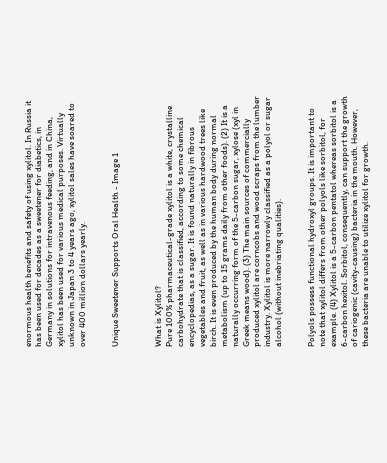enormous health benefits and safety of using xylitol. In Russia it has been used for decades as a sweetener for diabetics, in Germany in solutions for intravenous feeding, and in China, xylitol has been used for various medical purposes. Virtually unknown in Japan 3 to 4 years ago, xylitol sales have soared to over 400 million dollars yearly.


Unique Sweetener Supports Oral Health - Image 1



What is Xylitol?
Pure 100% pharmaceutical-grade xylitol is a white, crystalline carbohydrate that is classified, according to some chemical encyclopedias, as a sugar. It is found naturally in fibrous vegetables and fruit, as well as in various hardwood trees like birch. It is even produced by the human body during normal metabolism (up to 15 grams daily from other foods). (2) It is a naturally occurring form of the 5-carbon sugar, xylose (xyl in Greek means wood). (3) The main sources of commercially produced xylitol are corncobs and wood scraps from the lumber industry. Xylitol is more narrowly classified as a polyol or sugar alcohol (without inebriating qualities).


Polyols possess functional hydroxyl groups. It is important to note that xylitol differs from other polyols like sorbitol, for example. (4) Xylitol is a 5-carbon pentatol whereas sorbitol is a 6-carbon hexitol. Sorbitol, consequently, can support the growth of cariogenic (cavity-causing) bacteria in the mouth. However, these bacteria are unable to utilize xylitol for growth.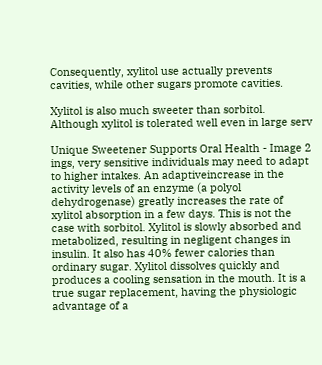Consequently, xylitol use actually prevents cavities, while other sugars promote cavities.

Xylitol is also much sweeter than sorbitol. Although xylitol is tolerated well even in large serv

Unique Sweetener Supports Oral Health - Image 2
ings, very sensitive individuals may need to adapt to higher intakes. An adaptiveincrease in the activity levels of an enzyme (a polyol dehydrogenase) greatly increases the rate of xylitol absorption in a few days. This is not the case with sorbitol. Xylitol is slowly absorbed and metabolized, resulting in negligent changes in insulin. It also has 40% fewer calories than ordinary sugar. Xylitol dissolves quickly and produces a cooling sensation in the mouth. It is a true sugar replacement, having the physiologic advantage of a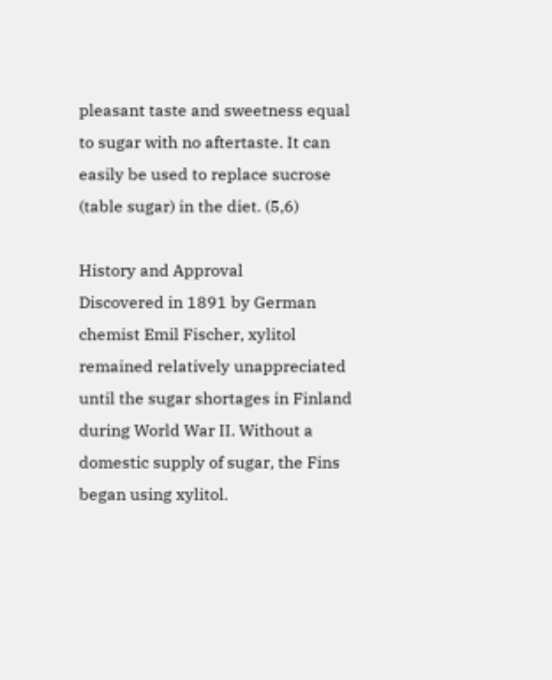pleasant taste and sweetness equal to sugar with no aftertaste. It can easily be used to replace sucrose (table sugar) in the diet. (5,6)

History and Approval
Discovered in 1891 by German chemist Emil Fischer, xylitol remained relatively unappreciated until the sugar shortages in Finland during World War II. Without a domestic supply of sugar, the Fins began using xylitol.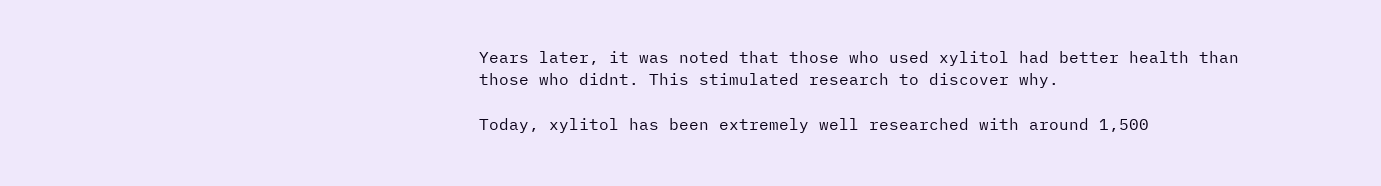Years later, it was noted that those who used xylitol had better health than those who didnt. This stimulated research to discover why.

Today, xylitol has been extremely well researched with around 1,500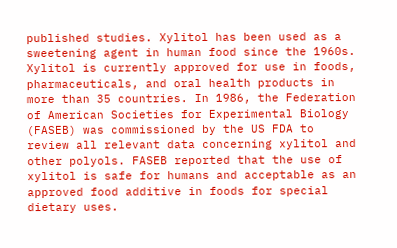published studies. Xylitol has been used as a sweetening agent in human food since the 1960s. Xylitol is currently approved for use in foods, pharmaceuticals, and oral health products in more than 35 countries. In 1986, the Federation of American Societies for Experimental Biology (FASEB) was commissioned by the US FDA to review all relevant data concerning xylitol and other polyols. FASEB reported that the use of xylitol is safe for humans and acceptable as an approved food additive in foods for special dietary uses.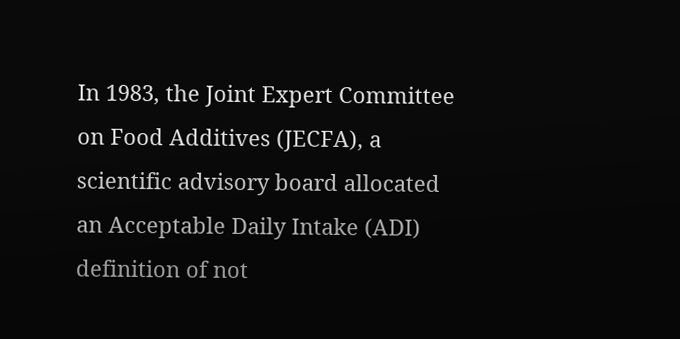In 1983, the Joint Expert Committee on Food Additives (JECFA), a scientific advisory board allocated an Acceptable Daily Intake (ADI) definition of not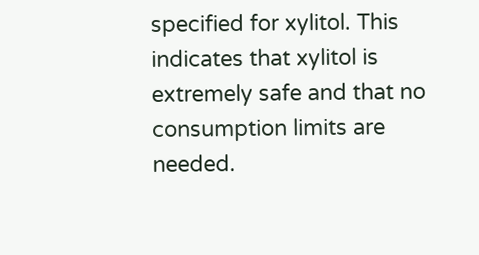specified for xylitol. This indicates that xylitol is extremely safe and that no consumption limits are needed.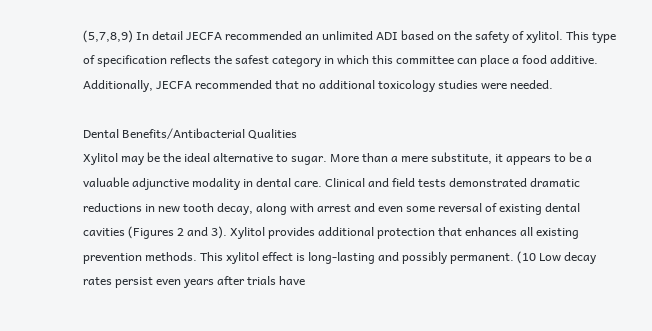(5,7,8,9) In detail JECFA recommended an unlimited ADI based on the safety of xylitol. This type of specification reflects the safest category in which this committee can place a food additive. Additionally, JECFA recommended that no additional toxicology studies were needed.

Dental Benefits/Antibacterial Qualities
Xylitol may be the ideal alternative to sugar. More than a mere substitute, it appears to be a valuable adjunctive modality in dental care. Clinical and field tests demonstrated dramatic reductions in new tooth decay, along with arrest and even some reversal of existing dental cavities (Figures 2 and 3). Xylitol provides additional protection that enhances all existing prevention methods. This xylitol effect is long-lasting and possibly permanent. (10 Low decay rates persist even years after trials have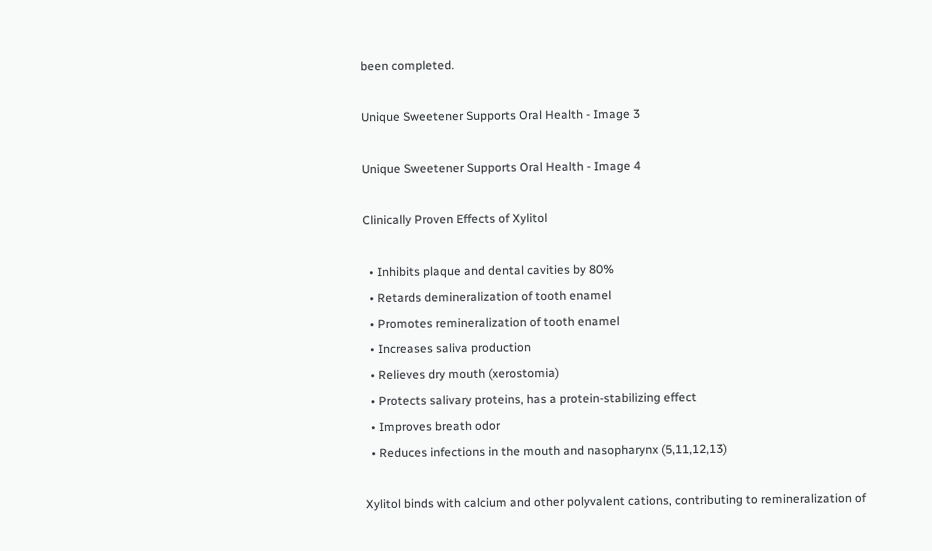been completed.

Unique Sweetener Supports Oral Health - Image 3

Unique Sweetener Supports Oral Health - Image 4

Clinically Proven Effects of Xylitol

  • Inhibits plaque and dental cavities by 80%
  • Retards demineralization of tooth enamel
  • Promotes remineralization of tooth enamel
  • Increases saliva production
  • Relieves dry mouth (xerostomia)
  • Protects salivary proteins, has a protein-stabilizing effect
  • Improves breath odor
  • Reduces infections in the mouth and nasopharynx (5,11,12,13)

Xylitol binds with calcium and other polyvalent cations, contributing to remineralization of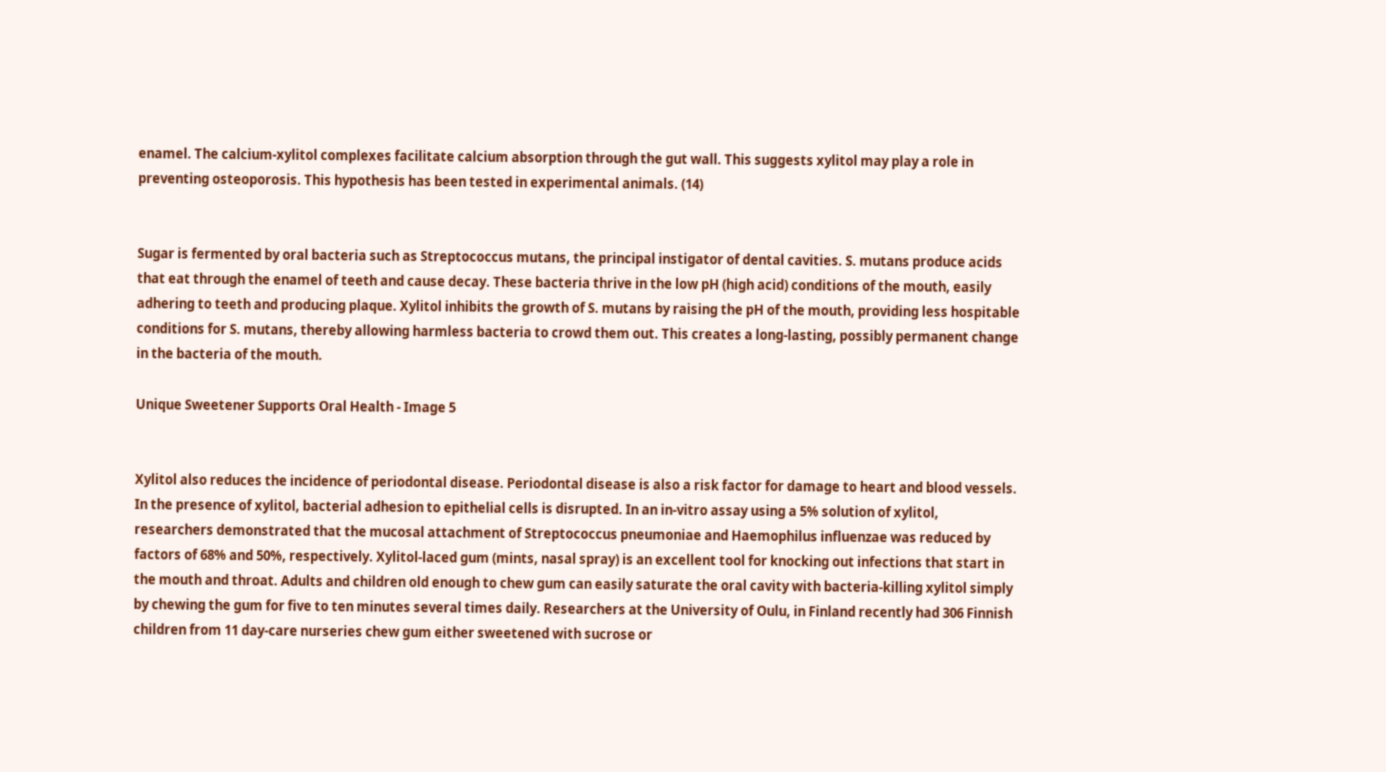enamel. The calcium-xylitol complexes facilitate calcium absorption through the gut wall. This suggests xylitol may play a role in preventing osteoporosis. This hypothesis has been tested in experimental animals. (14)


Sugar is fermented by oral bacteria such as Streptococcus mutans, the principal instigator of dental cavities. S. mutans produce acids that eat through the enamel of teeth and cause decay. These bacteria thrive in the low pH (high acid) conditions of the mouth, easily adhering to teeth and producing plaque. Xylitol inhibits the growth of S. mutans by raising the pH of the mouth, providing less hospitable conditions for S. mutans, thereby allowing harmless bacteria to crowd them out. This creates a long-lasting, possibly permanent change in the bacteria of the mouth.

Unique Sweetener Supports Oral Health - Image 5


Xylitol also reduces the incidence of periodontal disease. Periodontal disease is also a risk factor for damage to heart and blood vessels. In the presence of xylitol, bacterial adhesion to epithelial cells is disrupted. In an in-vitro assay using a 5% solution of xylitol, researchers demonstrated that the mucosal attachment of Streptococcus pneumoniae and Haemophilus influenzae was reduced by factors of 68% and 50%, respectively. Xylitol-laced gum (mints, nasal spray) is an excellent tool for knocking out infections that start in the mouth and throat. Adults and children old enough to chew gum can easily saturate the oral cavity with bacteria-killing xylitol simply by chewing the gum for five to ten minutes several times daily. Researchers at the University of Oulu, in Finland recently had 306 Finnish children from 11 day-care nurseries chew gum either sweetened with sucrose or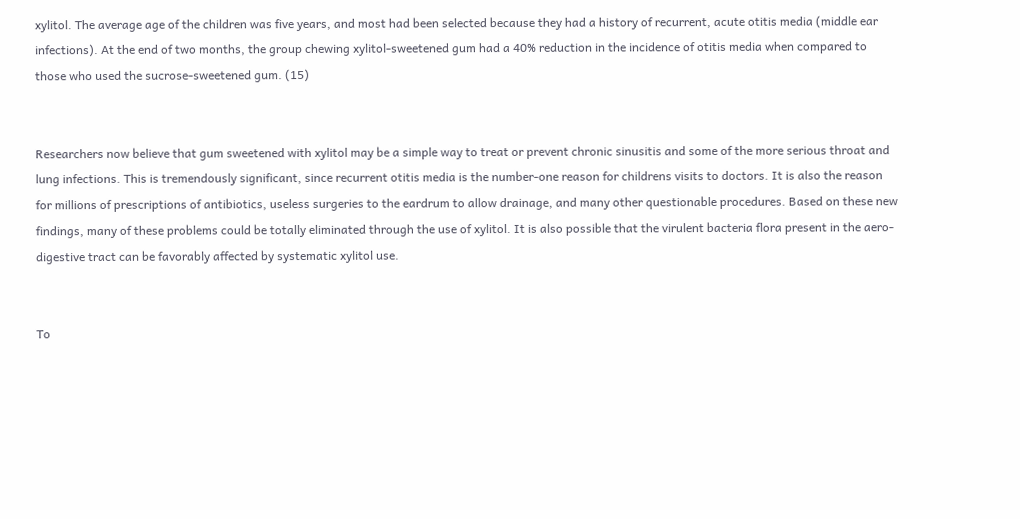xylitol. The average age of the children was five years, and most had been selected because they had a history of recurrent, acute otitis media (middle ear infections). At the end of two months, the group chewing xylitol-sweetened gum had a 40% reduction in the incidence of otitis media when compared to those who used the sucrose-sweetened gum. (15)


Researchers now believe that gum sweetened with xylitol may be a simple way to treat or prevent chronic sinusitis and some of the more serious throat and lung infections. This is tremendously significant, since recurrent otitis media is the number-one reason for childrens visits to doctors. It is also the reason for millions of prescriptions of antibiotics, useless surgeries to the eardrum to allow drainage, and many other questionable procedures. Based on these new findings, many of these problems could be totally eliminated through the use of xylitol. It is also possible that the virulent bacteria flora present in the aero-digestive tract can be favorably affected by systematic xylitol use.


To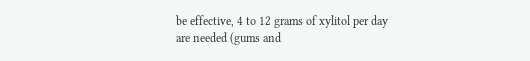be effective, 4 to 12 grams of xylitol per day are needed (gums and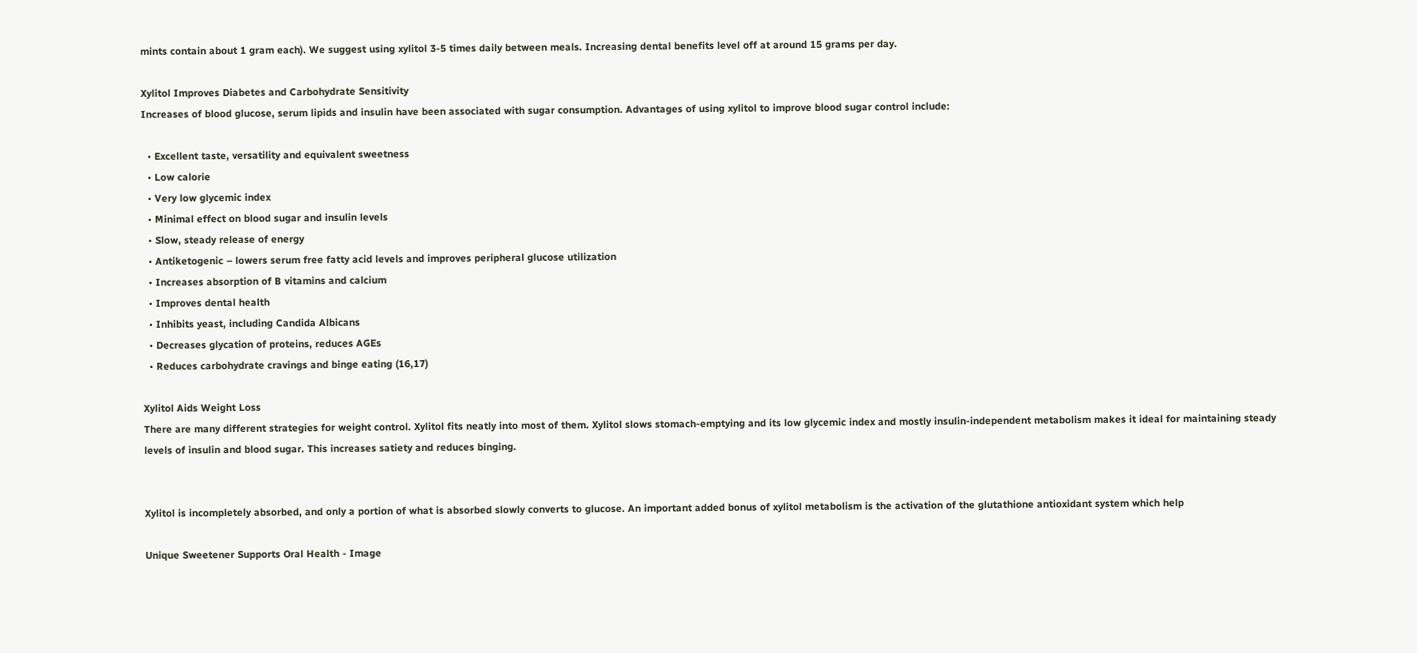mints contain about 1 gram each). We suggest using xylitol 3-5 times daily between meals. Increasing dental benefits level off at around 15 grams per day.

Xylitol Improves Diabetes and Carbohydrate Sensitivity
Increases of blood glucose, serum lipids and insulin have been associated with sugar consumption. Advantages of using xylitol to improve blood sugar control include:

  • Excellent taste, versatility and equivalent sweetness
  • Low calorie
  • Very low glycemic index
  • Minimal effect on blood sugar and insulin levels
  • Slow, steady release of energy
  • Antiketogenic – lowers serum free fatty acid levels and improves peripheral glucose utilization
  • Increases absorption of B vitamins and calcium
  • Improves dental health
  • Inhibits yeast, including Candida Albicans
  • Decreases glycation of proteins, reduces AGEs
  • Reduces carbohydrate cravings and binge eating (16,17)

Xylitol Aids Weight Loss
There are many different strategies for weight control. Xylitol fits neatly into most of them. Xylitol slows stomach-emptying and its low glycemic index and mostly insulin-independent metabolism makes it ideal for maintaining steady levels of insulin and blood sugar. This increases satiety and reduces binging.


Xylitol is incompletely absorbed, and only a portion of what is absorbed slowly converts to glucose. An important added bonus of xylitol metabolism is the activation of the glutathione antioxidant system which help

Unique Sweetener Supports Oral Health - Image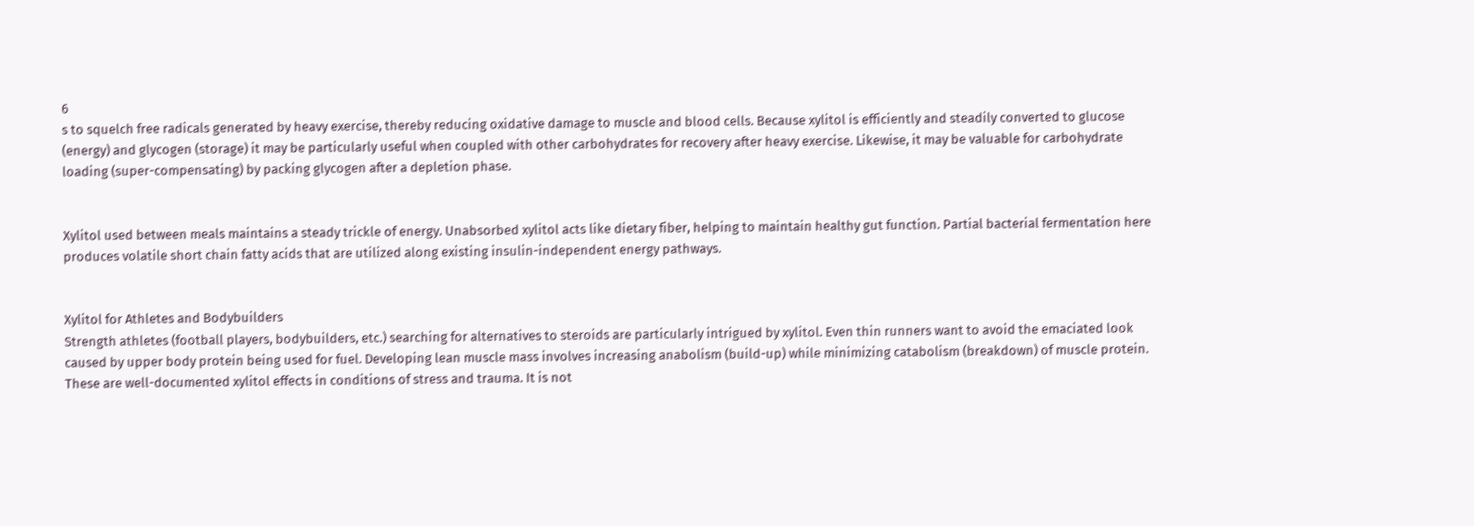6
s to squelch free radicals generated by heavy exercise, thereby reducing oxidative damage to muscle and blood cells. Because xylitol is efficiently and steadily converted to glucose (energy) and glycogen (storage) it may be particularly useful when coupled with other carbohydrates for recovery after heavy exercise. Likewise, it may be valuable for carbohydrate loading (super-compensating) by packing glycogen after a depletion phase.


Xylitol used between meals maintains a steady trickle of energy. Unabsorbed xylitol acts like dietary fiber, helping to maintain healthy gut function. Partial bacterial fermentation here produces volatile short chain fatty acids that are utilized along existing insulin-independent energy pathways.


Xylitol for Athletes and Bodybuilders
Strength athletes (football players, bodybuilders, etc.) searching for alternatives to steroids are particularly intrigued by xylitol. Even thin runners want to avoid the emaciated look caused by upper body protein being used for fuel. Developing lean muscle mass involves increasing anabolism (build-up) while minimizing catabolism (breakdown) of muscle protein. These are well-documented xylitol effects in conditions of stress and trauma. It is not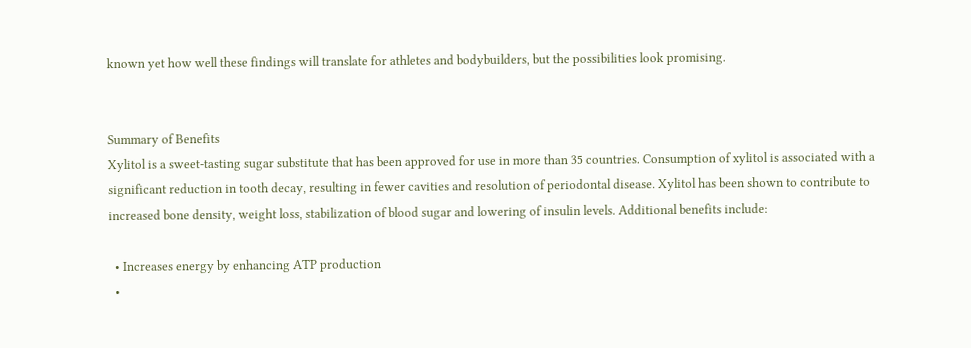known yet how well these findings will translate for athletes and bodybuilders, but the possibilities look promising.


Summary of Benefits
Xylitol is a sweet-tasting sugar substitute that has been approved for use in more than 35 countries. Consumption of xylitol is associated with a significant reduction in tooth decay, resulting in fewer cavities and resolution of periodontal disease. Xylitol has been shown to contribute to increased bone density, weight loss, stabilization of blood sugar and lowering of insulin levels. Additional benefits include:

  • Increases energy by enhancing ATP production
  •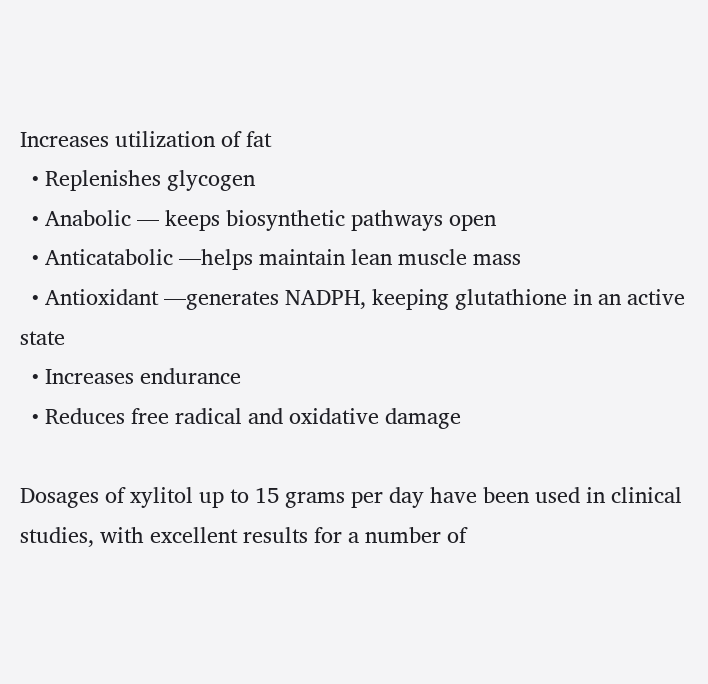Increases utilization of fat
  • Replenishes glycogen
  • Anabolic — keeps biosynthetic pathways open
  • Anticatabolic —helps maintain lean muscle mass
  • Antioxidant —generates NADPH, keeping glutathione in an active state
  • Increases endurance
  • Reduces free radical and oxidative damage

Dosages of xylitol up to 15 grams per day have been used in clinical studies, with excellent results for a number of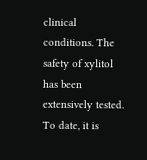clinical conditions. The safety of xylitol has been extensively tested. To date, it is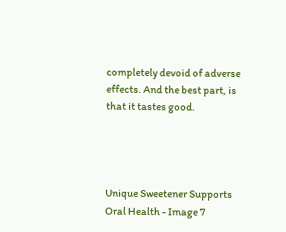completely devoid of adverse effects. And the best part, is that it tastes good.




Unique Sweetener Supports Oral Health - Image 7